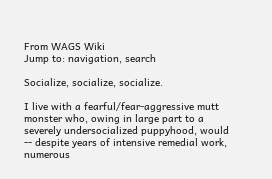From WAGS Wiki
Jump to: navigation, search

Socialize, socialize, socialize.

I live with a fearful/fear-aggressive mutt monster who, owing in large part to a severely undersocialized puppyhood, would -- despite years of intensive remedial work, numerous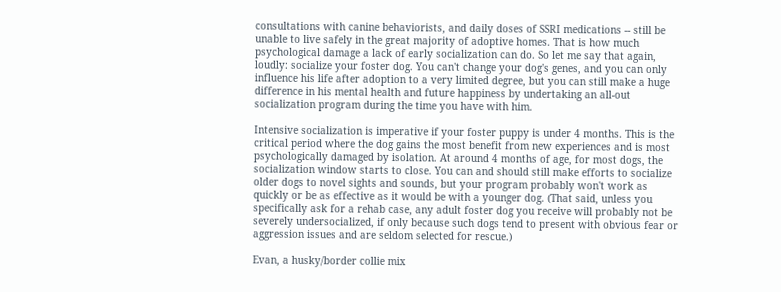consultations with canine behaviorists, and daily doses of SSRI medications -- still be unable to live safely in the great majority of adoptive homes. That is how much psychological damage a lack of early socialization can do. So let me say that again, loudly: socialize your foster dog. You can't change your dog's genes, and you can only influence his life after adoption to a very limited degree, but you can still make a huge difference in his mental health and future happiness by undertaking an all-out socialization program during the time you have with him.

Intensive socialization is imperative if your foster puppy is under 4 months. This is the critical period where the dog gains the most benefit from new experiences and is most psychologically damaged by isolation. At around 4 months of age, for most dogs, the socialization window starts to close. You can and should still make efforts to socialize older dogs to novel sights and sounds, but your program probably won't work as quickly or be as effective as it would be with a younger dog. (That said, unless you specifically ask for a rehab case, any adult foster dog you receive will probably not be severely undersocialized, if only because such dogs tend to present with obvious fear or aggression issues and are seldom selected for rescue.)

Evan, a husky/border collie mix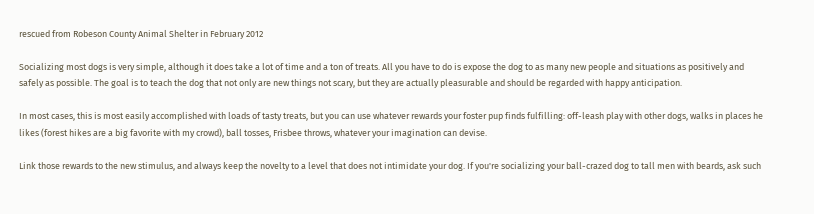rescued from Robeson County Animal Shelter in February 2012

Socializing most dogs is very simple, although it does take a lot of time and a ton of treats. All you have to do is expose the dog to as many new people and situations as positively and safely as possible. The goal is to teach the dog that not only are new things not scary, but they are actually pleasurable and should be regarded with happy anticipation.

In most cases, this is most easily accomplished with loads of tasty treats, but you can use whatever rewards your foster pup finds fulfilling: off-leash play with other dogs, walks in places he likes (forest hikes are a big favorite with my crowd), ball tosses, Frisbee throws, whatever your imagination can devise.

Link those rewards to the new stimulus, and always keep the novelty to a level that does not intimidate your dog. If you're socializing your ball-crazed dog to tall men with beards, ask such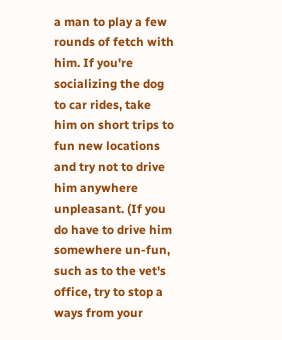a man to play a few rounds of fetch with him. If you're socializing the dog to car rides, take him on short trips to fun new locations and try not to drive him anywhere unpleasant. (If you do have to drive him somewhere un-fun, such as to the vet's office, try to stop a ways from your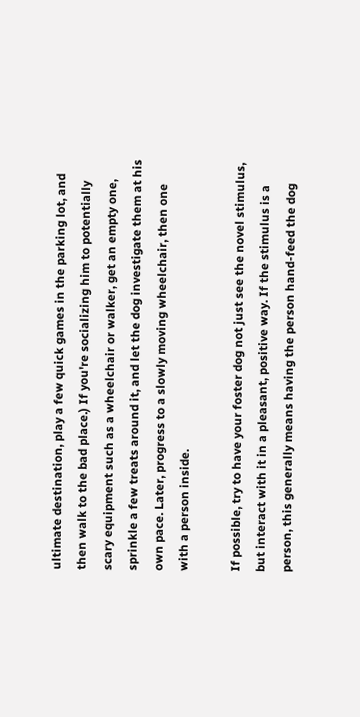ultimate destination, play a few quick games in the parking lot, and then walk to the bad place.) If you're socializing him to potentially scary equipment such as a wheelchair or walker, get an empty one, sprinkle a few treats around it, and let the dog investigate them at his own pace. Later, progress to a slowly moving wheelchair, then one with a person inside.

If possible, try to have your foster dog not just see the novel stimulus, but interact with it in a pleasant, positive way. If the stimulus is a person, this generally means having the person hand-feed the dog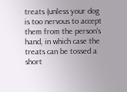treats (unless your dog is too nervous to accept them from the person's hand, in which case the treats can be tossed a short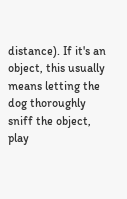distance). If it's an object, this usually means letting the dog thoroughly sniff the object, play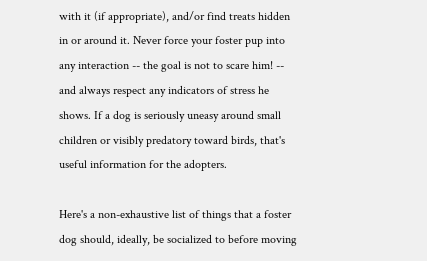with it (if appropriate), and/or find treats hidden in or around it. Never force your foster pup into any interaction -- the goal is not to scare him! -- and always respect any indicators of stress he shows. If a dog is seriously uneasy around small children or visibly predatory toward birds, that's useful information for the adopters.

Here's a non-exhaustive list of things that a foster dog should, ideally, be socialized to before moving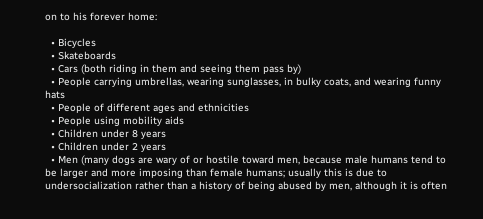on to his forever home:

  • Bicycles
  • Skateboards
  • Cars (both riding in them and seeing them pass by)
  • People carrying umbrellas, wearing sunglasses, in bulky coats, and wearing funny hats
  • People of different ages and ethnicities
  • People using mobility aids
  • Children under 8 years
  • Children under 2 years
  • Men (many dogs are wary of or hostile toward men, because male humans tend to be larger and more imposing than female humans; usually this is due to undersocialization rather than a history of being abused by men, although it is often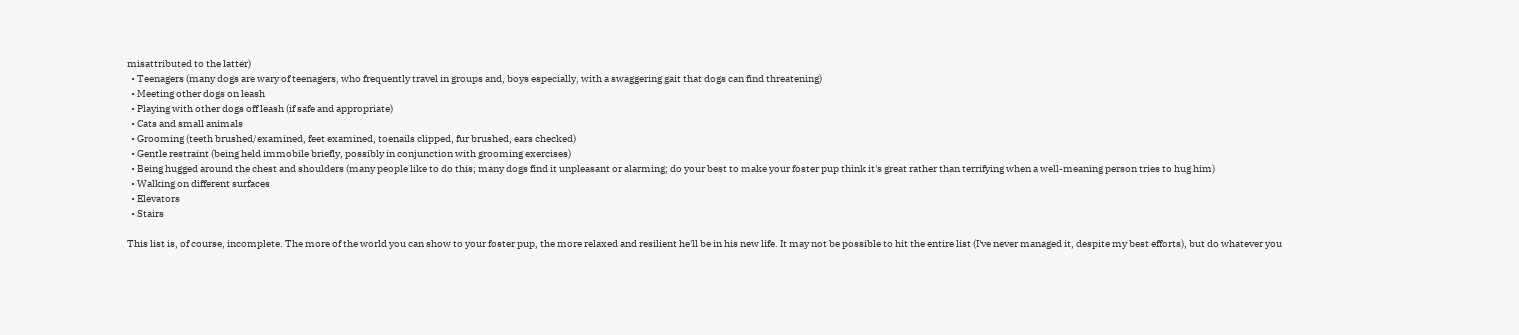misattributed to the latter)
  • Teenagers (many dogs are wary of teenagers, who frequently travel in groups and, boys especially, with a swaggering gait that dogs can find threatening)
  • Meeting other dogs on leash
  • Playing with other dogs off leash (if safe and appropriate)
  • Cats and small animals
  • Grooming (teeth brushed/examined, feet examined, toenails clipped, fur brushed, ears checked)
  • Gentle restraint (being held immobile briefly, possibly in conjunction with grooming exercises)
  • Being hugged around the chest and shoulders (many people like to do this; many dogs find it unpleasant or alarming; do your best to make your foster pup think it's great rather than terrifying when a well-meaning person tries to hug him)
  • Walking on different surfaces
  • Elevators
  • Stairs

This list is, of course, incomplete. The more of the world you can show to your foster pup, the more relaxed and resilient he'll be in his new life. It may not be possible to hit the entire list (I've never managed it, despite my best efforts), but do whatever you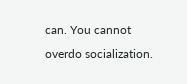can. You cannot overdo socialization.